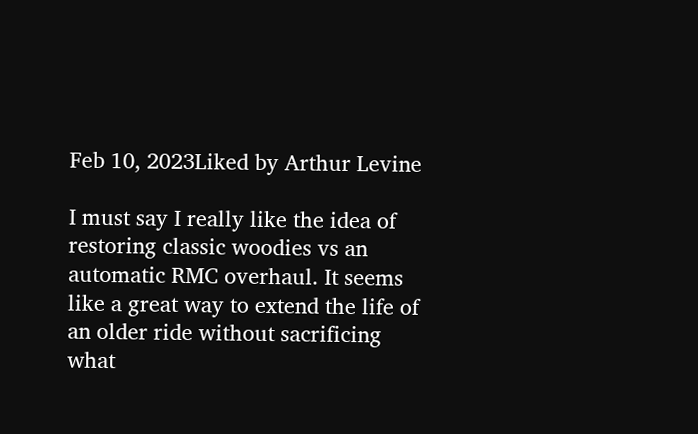Feb 10, 2023Liked by Arthur Levine

I must say I really like the idea of restoring classic woodies vs an automatic RMC overhaul. It seems like a great way to extend the life of an older ride without sacrificing what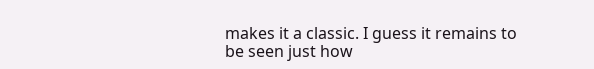makes it a classic. I guess it remains to be seen just how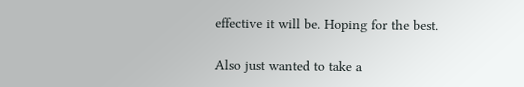effective it will be. Hoping for the best.

Also just wanted to take a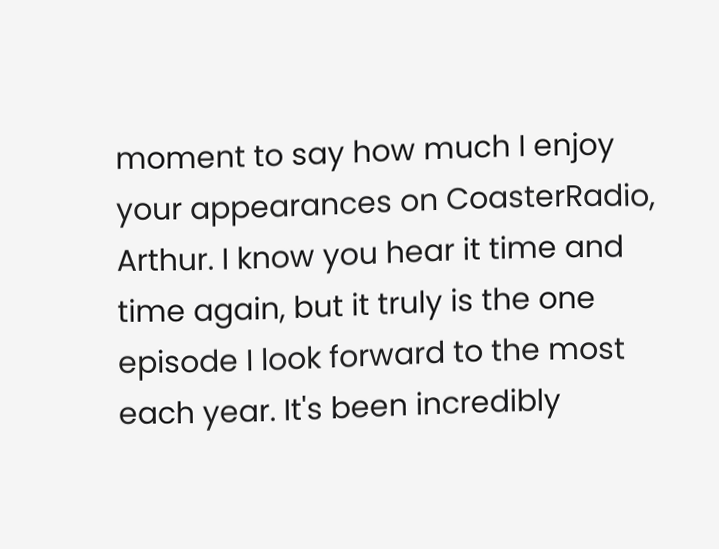moment to say how much I enjoy your appearances on CoasterRadio, Arthur. I know you hear it time and time again, but it truly is the one episode I look forward to the most each year. It's been incredibly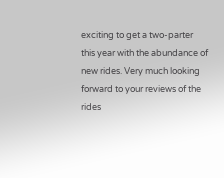exciting to get a two-parter this year with the abundance of new rides. Very much looking forward to your reviews of the rides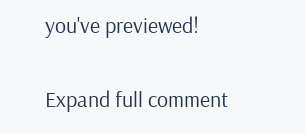you've previewed!

Expand full comment